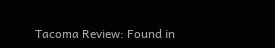Tacoma Review: Found in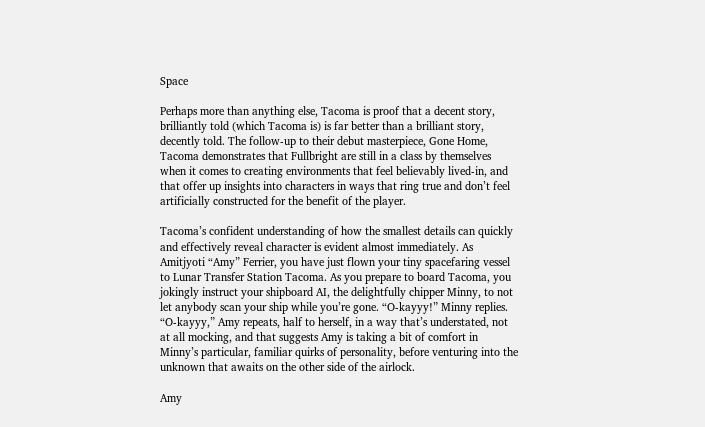Space

Perhaps more than anything else, Tacoma is proof that a decent story, brilliantly told (which Tacoma is) is far better than a brilliant story, decently told. The follow-up to their debut masterpiece, Gone Home, Tacoma demonstrates that Fullbright are still in a class by themselves when it comes to creating environments that feel believably lived-in, and that offer up insights into characters in ways that ring true and don’t feel artificially constructed for the benefit of the player.

Tacoma’s confident understanding of how the smallest details can quickly and effectively reveal character is evident almost immediately. As Amitjyoti “Amy” Ferrier, you have just flown your tiny spacefaring vessel to Lunar Transfer Station Tacoma. As you prepare to board Tacoma, you jokingly instruct your shipboard AI, the delightfully chipper Minny, to not let anybody scan your ship while you’re gone. “O-kayyy!” Minny replies. “O-kayyy,” Amy repeats, half to herself, in a way that’s understated, not at all mocking, and that suggests Amy is taking a bit of comfort in Minny’s particular, familiar quirks of personality, before venturing into the unknown that awaits on the other side of the airlock.

Amy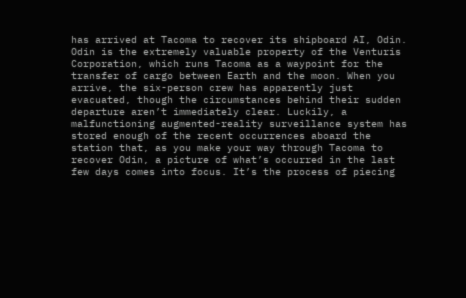has arrived at Tacoma to recover its shipboard AI, Odin. Odin is the extremely valuable property of the Venturis Corporation, which runs Tacoma as a waypoint for the transfer of cargo between Earth and the moon. When you arrive, the six-person crew has apparently just evacuated, though the circumstances behind their sudden departure aren’t immediately clear. Luckily, a malfunctioning augmented-reality surveillance system has stored enough of the recent occurrences aboard the station that, as you make your way through Tacoma to recover Odin, a picture of what’s occurred in the last few days comes into focus. It’s the process of piecing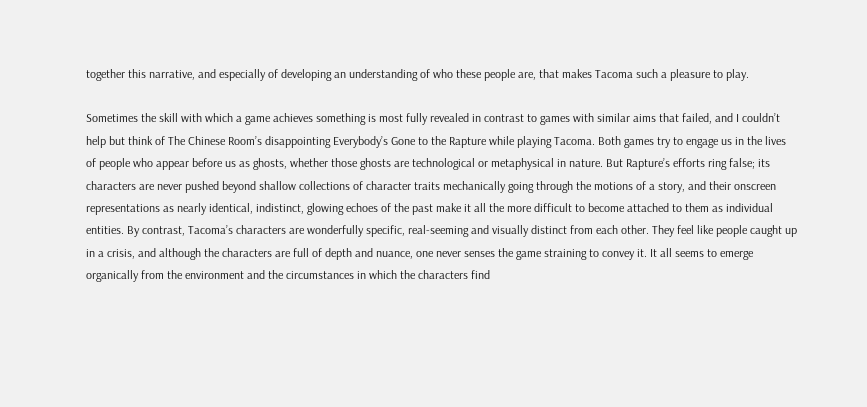together this narrative, and especially of developing an understanding of who these people are, that makes Tacoma such a pleasure to play.

Sometimes the skill with which a game achieves something is most fully revealed in contrast to games with similar aims that failed, and I couldn’t help but think of The Chinese Room’s disappointing Everybody’s Gone to the Rapture while playing Tacoma. Both games try to engage us in the lives of people who appear before us as ghosts, whether those ghosts are technological or metaphysical in nature. But Rapture’s efforts ring false; its characters are never pushed beyond shallow collections of character traits mechanically going through the motions of a story, and their onscreen representations as nearly identical, indistinct, glowing echoes of the past make it all the more difficult to become attached to them as individual entities. By contrast, Tacoma’s characters are wonderfully specific, real-seeming and visually distinct from each other. They feel like people caught up in a crisis, and although the characters are full of depth and nuance, one never senses the game straining to convey it. It all seems to emerge organically from the environment and the circumstances in which the characters find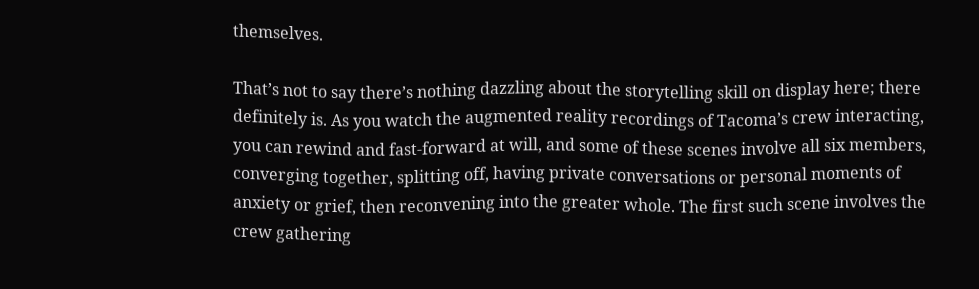themselves.

That’s not to say there’s nothing dazzling about the storytelling skill on display here; there definitely is. As you watch the augmented reality recordings of Tacoma’s crew interacting, you can rewind and fast-forward at will, and some of these scenes involve all six members, converging together, splitting off, having private conversations or personal moments of anxiety or grief, then reconvening into the greater whole. The first such scene involves the crew gathering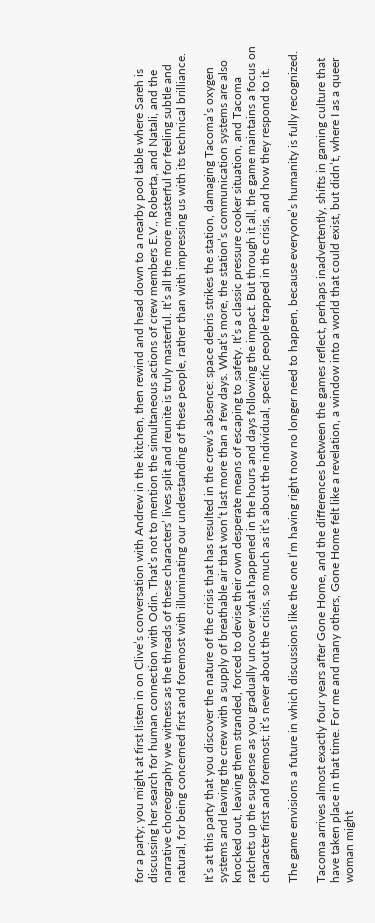for a party; you might at first listen in on Clive’s conversation with Andrew in the kitchen, then rewind and head down to a nearby pool table where Sareh is discussing her search for human connection with Odin. That’s not to mention the simultaneous actions of crew members E.V., Roberta, and Natali, and the narrative choreography we witness as the threads of these characters’ lives split and reunite is truly masterful. It’s all the more masterful for feeling subtle and natural, for being concerned first and foremost with illuminating our understanding of these people, rather than with impressing us with its technical brilliance.

It’s at this party that you discover the nature of the crisis that has resulted in the crew’s absence: space debris strikes the station, damaging Tacoma’s oxygen systems and leaving the crew with a supply of breathable air that won’t last more than a few days. What’s more, the station’s communication systems are also knocked out, leaving them stranded, forced to devise their own desperate means of escaping to safety. It’s a classic pressure cooker situation, and Tacoma ratchets up the suspense as you gradually uncover what happened in the hours and days following the impact. But through it all, the game maintains a focus on character first and foremost; it’s never about the crisis, so much as it’s about the individual, specific people trapped in the crisis, and how they respond to it.

The game envisions a future in which discussions like the one I’m having right now no longer need to happen, because everyone’s humanity is fully recognized.

Tacoma arrives almost exactly four years after Gone Home, and the differences between the games reflect, perhaps inadvertently, shifts in gaming culture that have taken place in that time. For me and many others, Gone Home felt like a revelation, a window into a world that could exist, but didn’t, where I as a queer woman might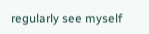regularly see myself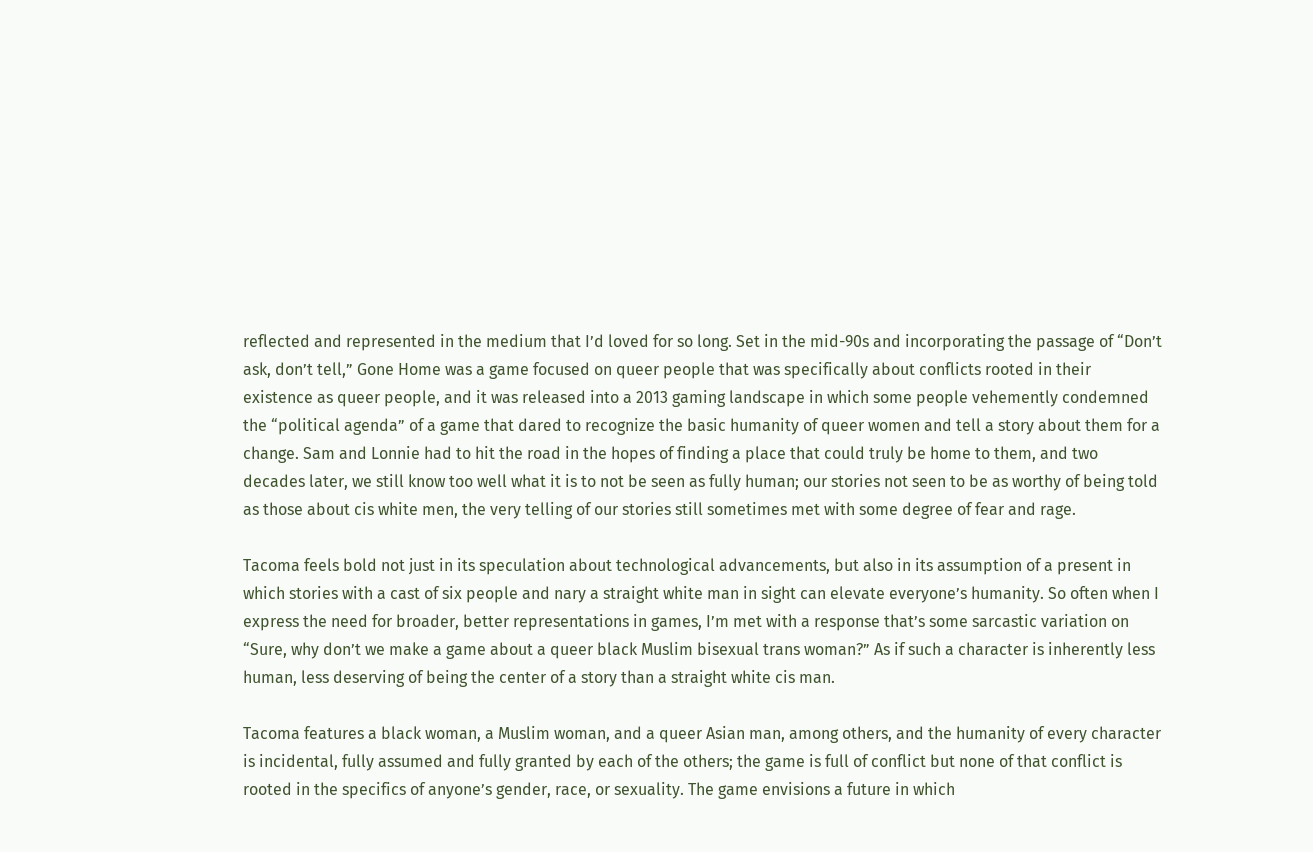reflected and represented in the medium that I’d loved for so long. Set in the mid-90s and incorporating the passage of “Don’t ask, don’t tell,” Gone Home was a game focused on queer people that was specifically about conflicts rooted in their existence as queer people, and it was released into a 2013 gaming landscape in which some people vehemently condemned the “political agenda” of a game that dared to recognize the basic humanity of queer women and tell a story about them for a change. Sam and Lonnie had to hit the road in the hopes of finding a place that could truly be home to them, and two decades later, we still know too well what it is to not be seen as fully human; our stories not seen to be as worthy of being told as those about cis white men, the very telling of our stories still sometimes met with some degree of fear and rage.

Tacoma feels bold not just in its speculation about technological advancements, but also in its assumption of a present in which stories with a cast of six people and nary a straight white man in sight can elevate everyone’s humanity. So often when I express the need for broader, better representations in games, I’m met with a response that’s some sarcastic variation on “Sure, why don’t we make a game about a queer black Muslim bisexual trans woman?” As if such a character is inherently less human, less deserving of being the center of a story than a straight white cis man.

Tacoma features a black woman, a Muslim woman, and a queer Asian man, among others, and the humanity of every character is incidental, fully assumed and fully granted by each of the others; the game is full of conflict but none of that conflict is rooted in the specifics of anyone’s gender, race, or sexuality. The game envisions a future in which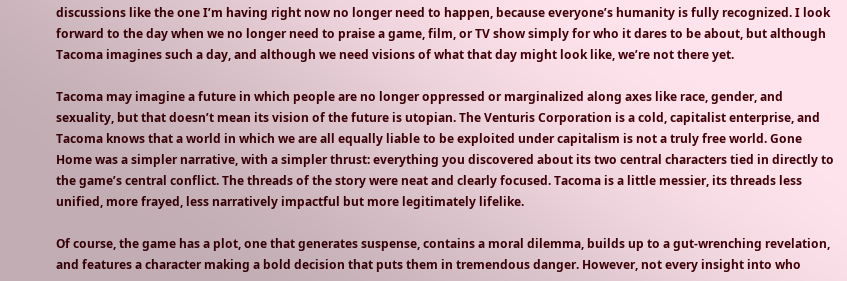discussions like the one I’m having right now no longer need to happen, because everyone’s humanity is fully recognized. I look forward to the day when we no longer need to praise a game, film, or TV show simply for who it dares to be about, but although Tacoma imagines such a day, and although we need visions of what that day might look like, we’re not there yet.

Tacoma may imagine a future in which people are no longer oppressed or marginalized along axes like race, gender, and sexuality, but that doesn’t mean its vision of the future is utopian. The Venturis Corporation is a cold, capitalist enterprise, and Tacoma knows that a world in which we are all equally liable to be exploited under capitalism is not a truly free world. Gone Home was a simpler narrative, with a simpler thrust: everything you discovered about its two central characters tied in directly to the game’s central conflict. The threads of the story were neat and clearly focused. Tacoma is a little messier, its threads less unified, more frayed, less narratively impactful but more legitimately lifelike.

Of course, the game has a plot, one that generates suspense, contains a moral dilemma, builds up to a gut-wrenching revelation, and features a character making a bold decision that puts them in tremendous danger. However, not every insight into who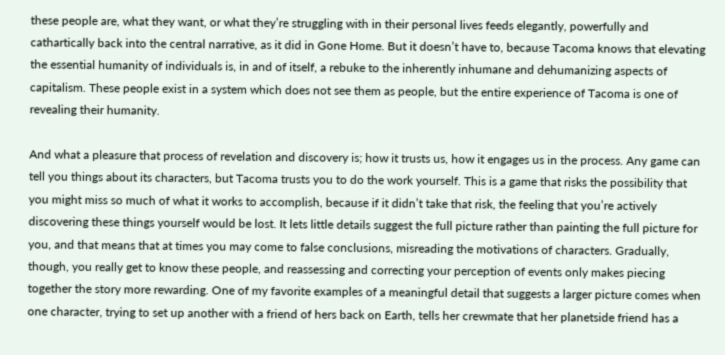these people are, what they want, or what they’re struggling with in their personal lives feeds elegantly, powerfully and cathartically back into the central narrative, as it did in Gone Home. But it doesn’t have to, because Tacoma knows that elevating the essential humanity of individuals is, in and of itself, a rebuke to the inherently inhumane and dehumanizing aspects of capitalism. These people exist in a system which does not see them as people, but the entire experience of Tacoma is one of revealing their humanity.

And what a pleasure that process of revelation and discovery is; how it trusts us, how it engages us in the process. Any game can tell you things about its characters, but Tacoma trusts you to do the work yourself. This is a game that risks the possibility that you might miss so much of what it works to accomplish, because if it didn’t take that risk, the feeling that you’re actively discovering these things yourself would be lost. It lets little details suggest the full picture rather than painting the full picture for you, and that means that at times you may come to false conclusions, misreading the motivations of characters. Gradually, though, you really get to know these people, and reassessing and correcting your perception of events only makes piecing together the story more rewarding. One of my favorite examples of a meaningful detail that suggests a larger picture comes when one character, trying to set up another with a friend of hers back on Earth, tells her crewmate that her planetside friend has a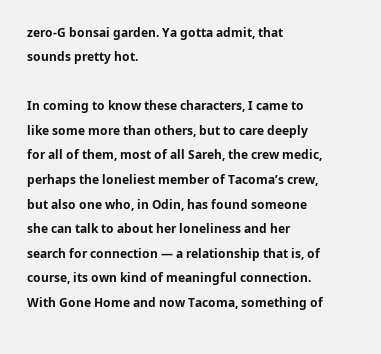zero-G bonsai garden. Ya gotta admit, that sounds pretty hot.

In coming to know these characters, I came to like some more than others, but to care deeply for all of them, most of all Sareh, the crew medic, perhaps the loneliest member of Tacoma’s crew, but also one who, in Odin, has found someone she can talk to about her loneliness and her search for connection — a relationship that is, of course, its own kind of meaningful connection. With Gone Home and now Tacoma, something of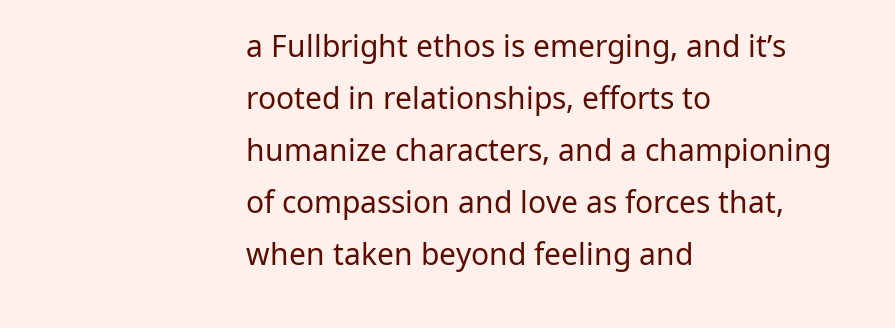a Fullbright ethos is emerging, and it’s rooted in relationships, efforts to humanize characters, and a championing of compassion and love as forces that, when taken beyond feeling and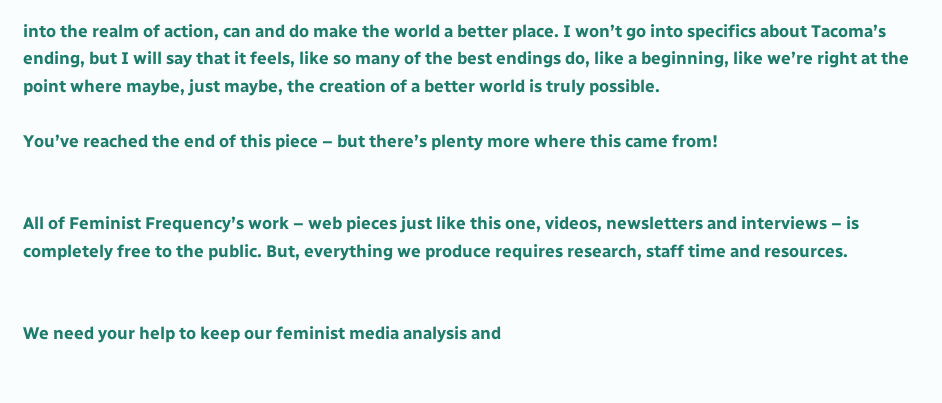into the realm of action, can and do make the world a better place. I won’t go into specifics about Tacoma’s ending, but I will say that it feels, like so many of the best endings do, like a beginning, like we’re right at the point where maybe, just maybe, the creation of a better world is truly possible.

You’ve reached the end of this piece – but there’s plenty more where this came from!


All of Feminist Frequency’s work – web pieces just like this one, videos, newsletters and interviews – is completely free to the public. But, everything we produce requires research, staff time and resources.


We need your help to keep our feminist media analysis and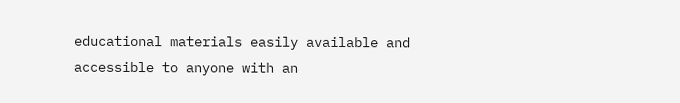educational materials easily available and accessible to anyone with an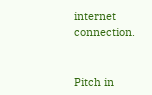internet connection.


Pitch in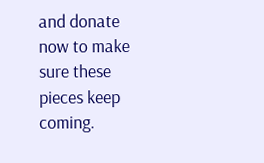and donate now to make sure these pieces keep coming.